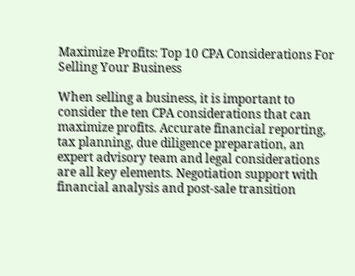Maximize Profits: Top 10 CPA Considerations For Selling Your Business

When selling a business, it is important to consider the ten CPA considerations that can maximize profits. Accurate financial reporting, tax planning, due diligence preparation, an expert advisory team and legal considerations are all key elements. Negotiation support with financial analysis and post-sale transition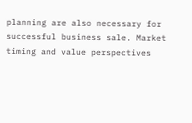planning are also necessary for successful business sale. Market timing and value perspectives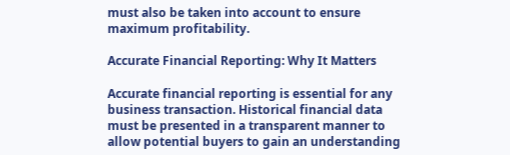must also be taken into account to ensure maximum profitability.

Accurate Financial Reporting: Why It Matters

Accurate financial reporting is essential for any business transaction. Historical financial data must be presented in a transparent manner to allow potential buyers to gain an understanding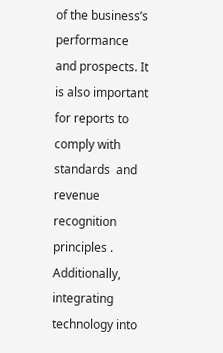of the business’s performance and prospects. It is also important for reports to comply with standards  and revenue recognition principles . Additionally, integrating technology into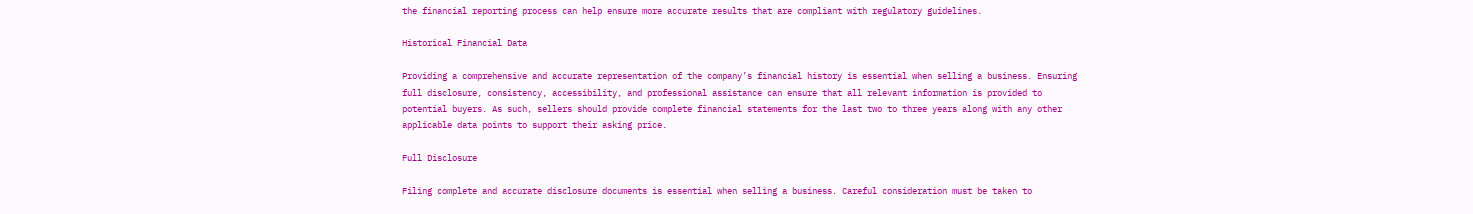the financial reporting process can help ensure more accurate results that are compliant with regulatory guidelines.

Historical Financial Data

Providing a comprehensive and accurate representation of the company’s financial history is essential when selling a business. Ensuring full disclosure, consistency, accessibility, and professional assistance can ensure that all relevant information is provided to potential buyers. As such, sellers should provide complete financial statements for the last two to three years along with any other applicable data points to support their asking price.

Full Disclosure

Filing complete and accurate disclosure documents is essential when selling a business. Careful consideration must be taken to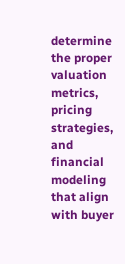determine the proper valuation metrics, pricing strategies, and financial modeling that align with buyer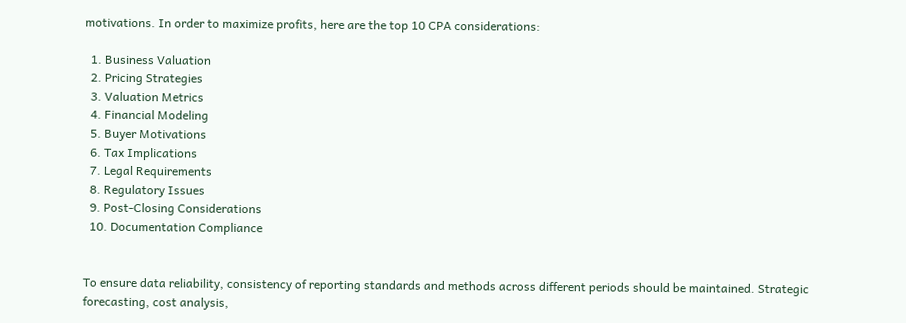motivations. In order to maximize profits, here are the top 10 CPA considerations:

  1. Business Valuation
  2. Pricing Strategies
  3. Valuation Metrics
  4. Financial Modeling
  5. Buyer Motivations
  6. Tax Implications
  7. Legal Requirements
  8. Regulatory Issues
  9. Post-Closing Considerations
  10. Documentation Compliance


To ensure data reliability, consistency of reporting standards and methods across different periods should be maintained. Strategic forecasting, cost analysis,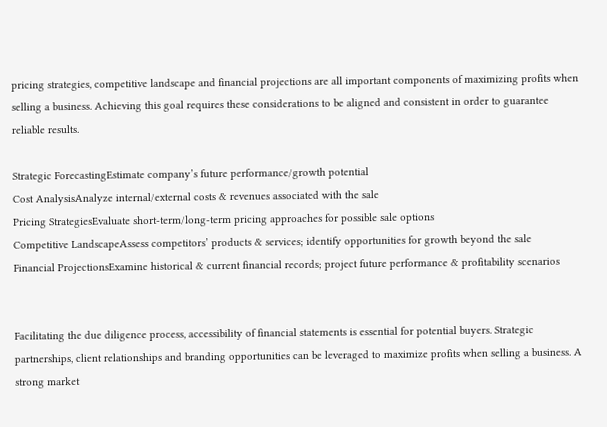pricing strategies, competitive landscape and financial projections are all important components of maximizing profits when selling a business. Achieving this goal requires these considerations to be aligned and consistent in order to guarantee reliable results.

Strategic ForecastingEstimate company’s future performance/growth potential
Cost AnalysisAnalyze internal/external costs & revenues associated with the sale
Pricing StrategiesEvaluate short-term/long-term pricing approaches for possible sale options
Competitive LandscapeAssess competitors’ products & services; identify opportunities for growth beyond the sale
Financial ProjectionsExamine historical & current financial records; project future performance & profitability scenarios


Facilitating the due diligence process, accessibility of financial statements is essential for potential buyers. Strategic partnerships, client relationships and branding opportunities can be leveraged to maximize profits when selling a business. A strong market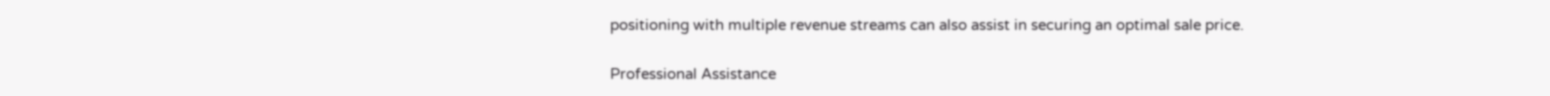positioning with multiple revenue streams can also assist in securing an optimal sale price.

Professional Assistance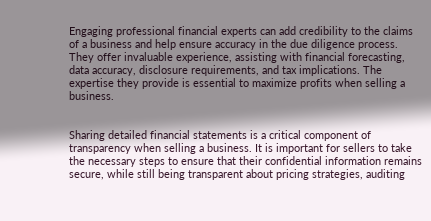Engaging professional financial experts can add credibility to the claims of a business and help ensure accuracy in the due diligence process. They offer invaluable experience, assisting with financial forecasting, data accuracy, disclosure requirements, and tax implications. The expertise they provide is essential to maximize profits when selling a business.


Sharing detailed financial statements is a critical component of transparency when selling a business. It is important for sellers to take the necessary steps to ensure that their confidential information remains secure, while still being transparent about pricing strategies, auditing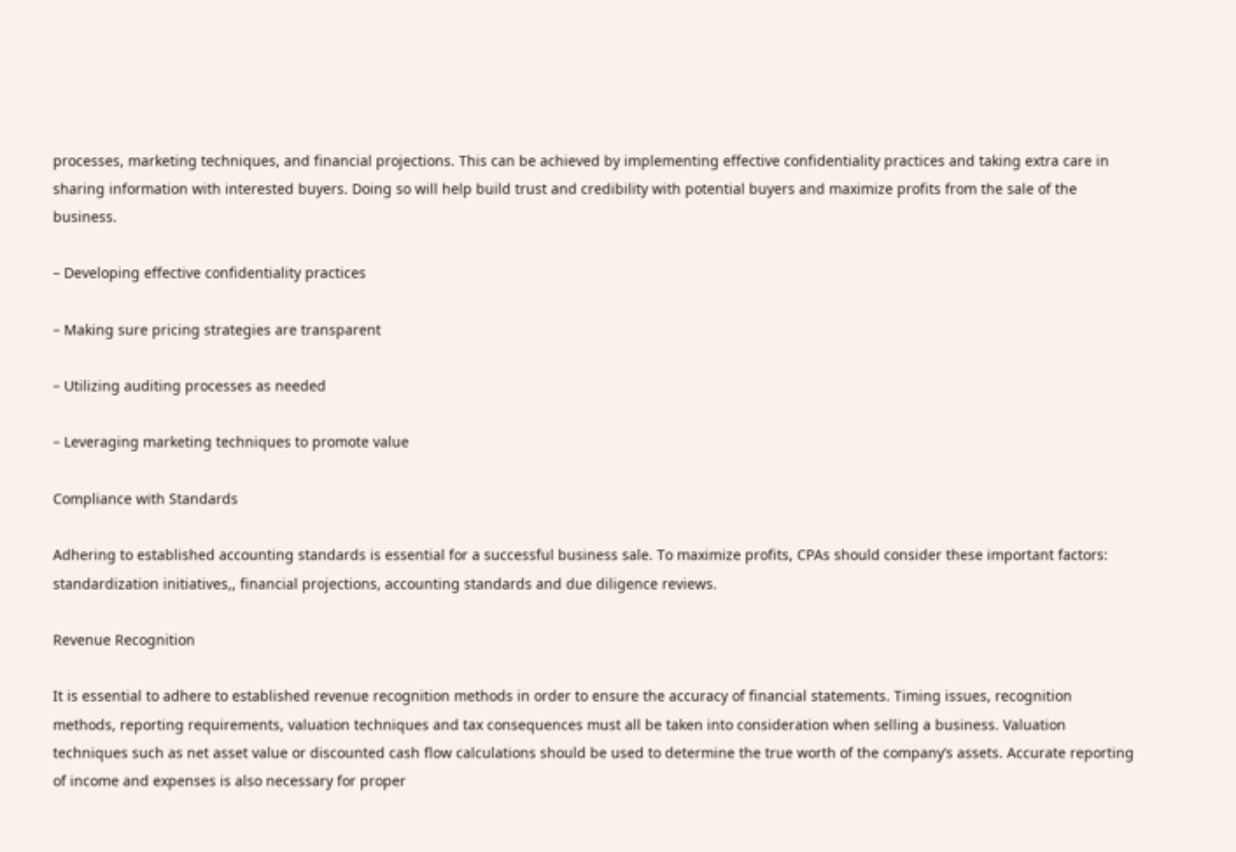processes, marketing techniques, and financial projections. This can be achieved by implementing effective confidentiality practices and taking extra care in sharing information with interested buyers. Doing so will help build trust and credibility with potential buyers and maximize profits from the sale of the business.

– Developing effective confidentiality practices

– Making sure pricing strategies are transparent

– Utilizing auditing processes as needed

– Leveraging marketing techniques to promote value

Compliance with Standards

Adhering to established accounting standards is essential for a successful business sale. To maximize profits, CPAs should consider these important factors: standardization initiatives,, financial projections, accounting standards and due diligence reviews.

Revenue Recognition

It is essential to adhere to established revenue recognition methods in order to ensure the accuracy of financial statements. Timing issues, recognition methods, reporting requirements, valuation techniques and tax consequences must all be taken into consideration when selling a business. Valuation techniques such as net asset value or discounted cash flow calculations should be used to determine the true worth of the company’s assets. Accurate reporting of income and expenses is also necessary for proper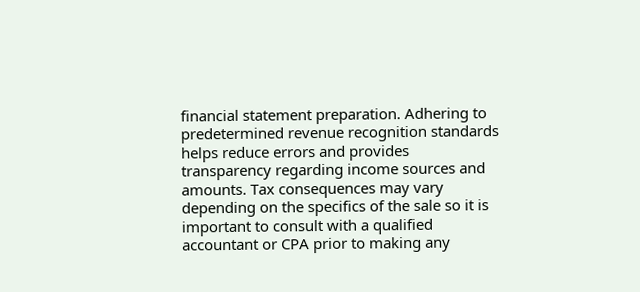financial statement preparation. Adhering to predetermined revenue recognition standards helps reduce errors and provides transparency regarding income sources and amounts. Tax consequences may vary depending on the specifics of the sale so it is important to consult with a qualified accountant or CPA prior to making any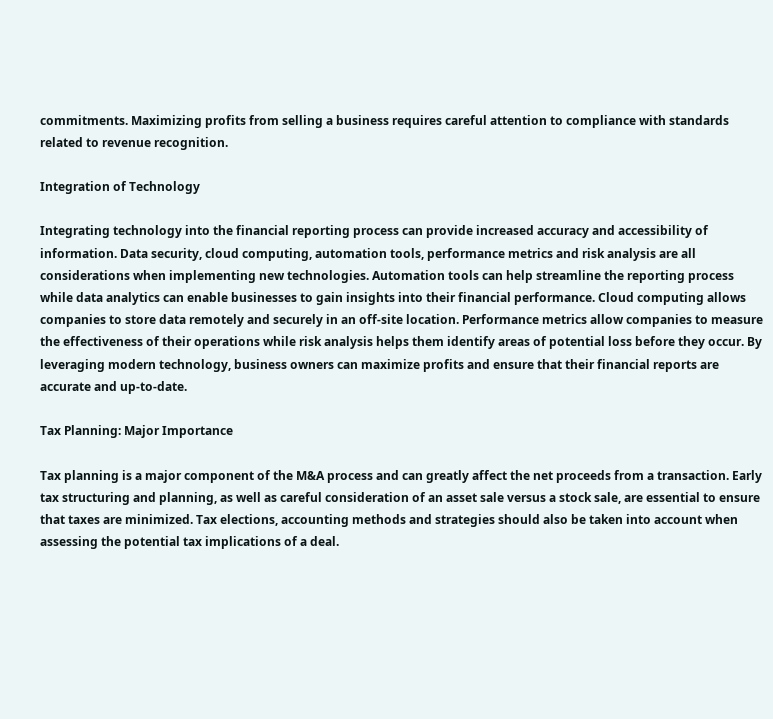commitments. Maximizing profits from selling a business requires careful attention to compliance with standards related to revenue recognition.

Integration of Technology

Integrating technology into the financial reporting process can provide increased accuracy and accessibility of information. Data security, cloud computing, automation tools, performance metrics and risk analysis are all considerations when implementing new technologies. Automation tools can help streamline the reporting process while data analytics can enable businesses to gain insights into their financial performance. Cloud computing allows companies to store data remotely and securely in an off-site location. Performance metrics allow companies to measure the effectiveness of their operations while risk analysis helps them identify areas of potential loss before they occur. By leveraging modern technology, business owners can maximize profits and ensure that their financial reports are accurate and up-to-date.

Tax Planning: Major Importance

Tax planning is a major component of the M&A process and can greatly affect the net proceeds from a transaction. Early tax structuring and planning, as well as careful consideration of an asset sale versus a stock sale, are essential to ensure that taxes are minimized. Tax elections, accounting methods and strategies should also be taken into account when assessing the potential tax implications of a deal.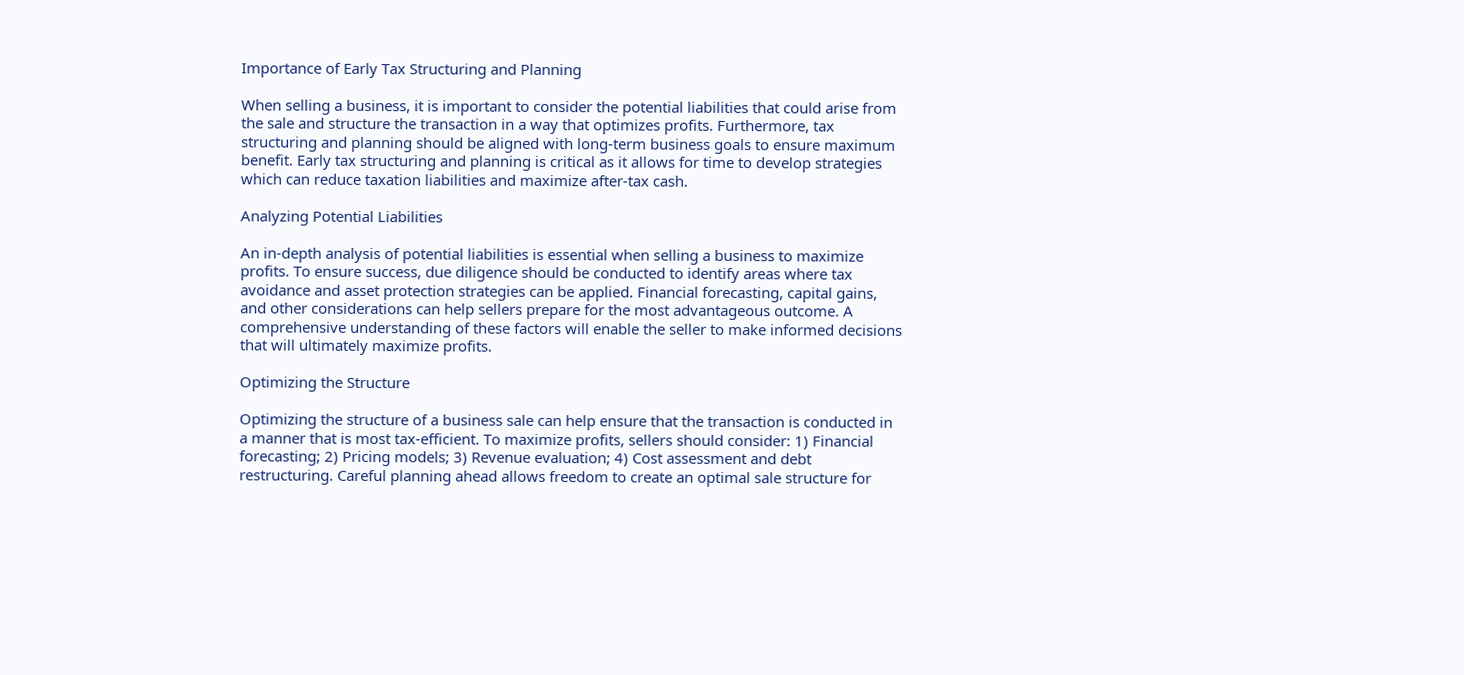Importance of Early Tax Structuring and Planning

When selling a business, it is important to consider the potential liabilities that could arise from the sale and structure the transaction in a way that optimizes profits. Furthermore, tax structuring and planning should be aligned with long-term business goals to ensure maximum benefit. Early tax structuring and planning is critical as it allows for time to develop strategies which can reduce taxation liabilities and maximize after-tax cash.

Analyzing Potential Liabilities

An in-depth analysis of potential liabilities is essential when selling a business to maximize profits. To ensure success, due diligence should be conducted to identify areas where tax avoidance and asset protection strategies can be applied. Financial forecasting, capital gains, and other considerations can help sellers prepare for the most advantageous outcome. A comprehensive understanding of these factors will enable the seller to make informed decisions that will ultimately maximize profits.

Optimizing the Structure

Optimizing the structure of a business sale can help ensure that the transaction is conducted in a manner that is most tax-efficient. To maximize profits, sellers should consider: 1) Financial forecasting; 2) Pricing models; 3) Revenue evaluation; 4) Cost assessment and debt restructuring. Careful planning ahead allows freedom to create an optimal sale structure for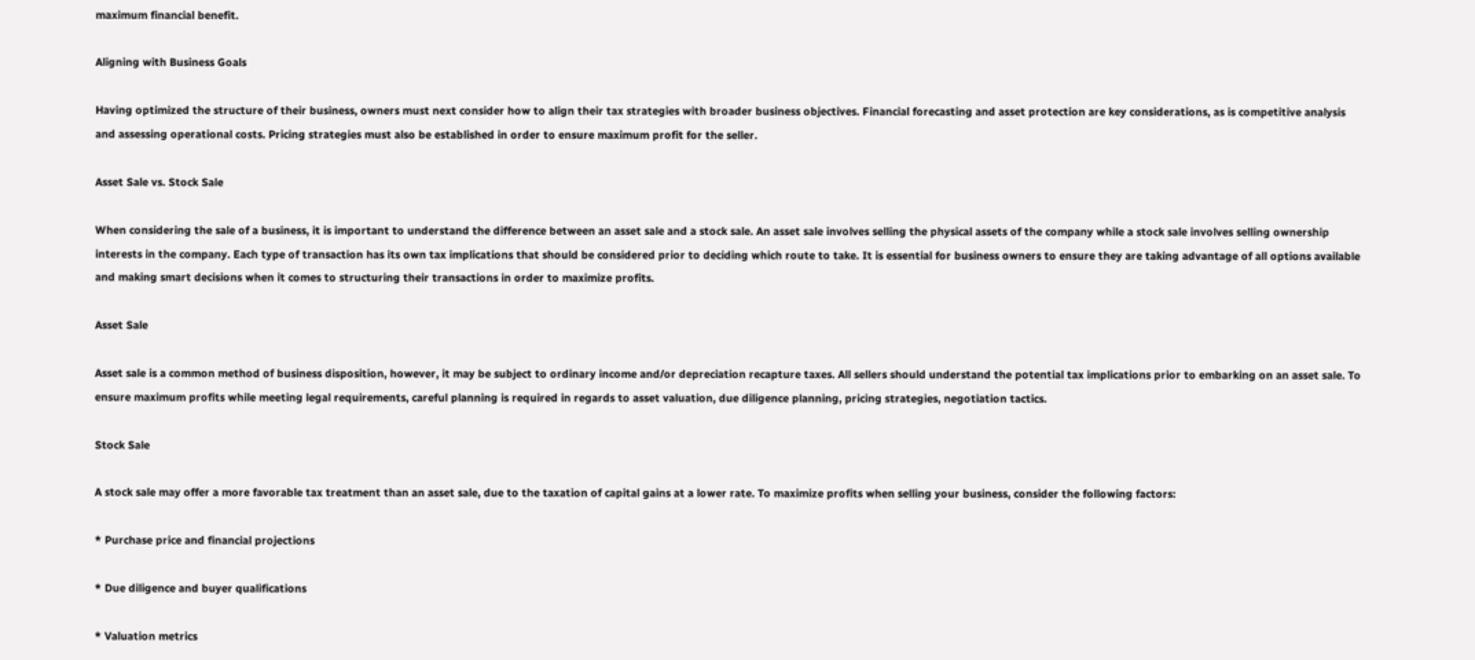maximum financial benefit.

Aligning with Business Goals

Having optimized the structure of their business, owners must next consider how to align their tax strategies with broader business objectives. Financial forecasting and asset protection are key considerations, as is competitive analysis and assessing operational costs. Pricing strategies must also be established in order to ensure maximum profit for the seller.

Asset Sale vs. Stock Sale

When considering the sale of a business, it is important to understand the difference between an asset sale and a stock sale. An asset sale involves selling the physical assets of the company while a stock sale involves selling ownership interests in the company. Each type of transaction has its own tax implications that should be considered prior to deciding which route to take. It is essential for business owners to ensure they are taking advantage of all options available and making smart decisions when it comes to structuring their transactions in order to maximize profits.

Asset Sale

Asset sale is a common method of business disposition, however, it may be subject to ordinary income and/or depreciation recapture taxes. All sellers should understand the potential tax implications prior to embarking on an asset sale. To ensure maximum profits while meeting legal requirements, careful planning is required in regards to asset valuation, due diligence planning, pricing strategies, negotiation tactics.

Stock Sale

A stock sale may offer a more favorable tax treatment than an asset sale, due to the taxation of capital gains at a lower rate. To maximize profits when selling your business, consider the following factors:

* Purchase price and financial projections

* Due diligence and buyer qualifications

* Valuation metrics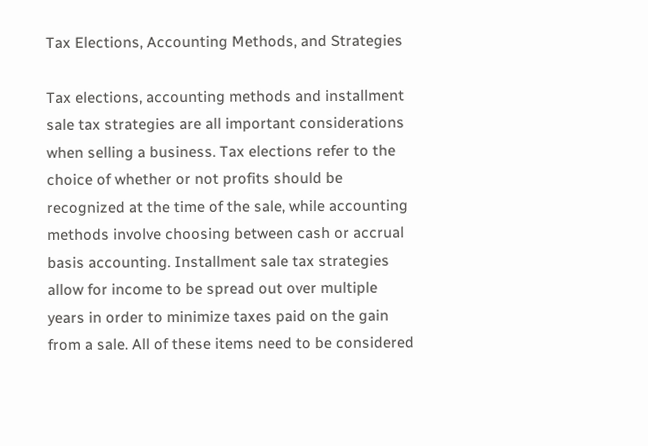Tax Elections, Accounting Methods, and Strategies

Tax elections, accounting methods and installment sale tax strategies are all important considerations when selling a business. Tax elections refer to the choice of whether or not profits should be recognized at the time of the sale, while accounting methods involve choosing between cash or accrual basis accounting. Installment sale tax strategies allow for income to be spread out over multiple years in order to minimize taxes paid on the gain from a sale. All of these items need to be considered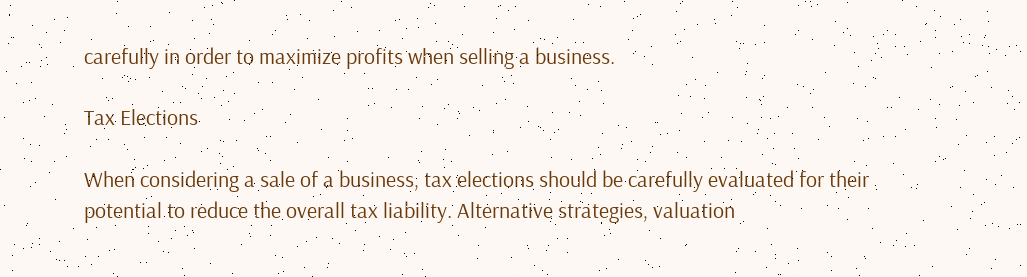carefully in order to maximize profits when selling a business.

Tax Elections

When considering a sale of a business, tax elections should be carefully evaluated for their potential to reduce the overall tax liability. Alternative strategies, valuation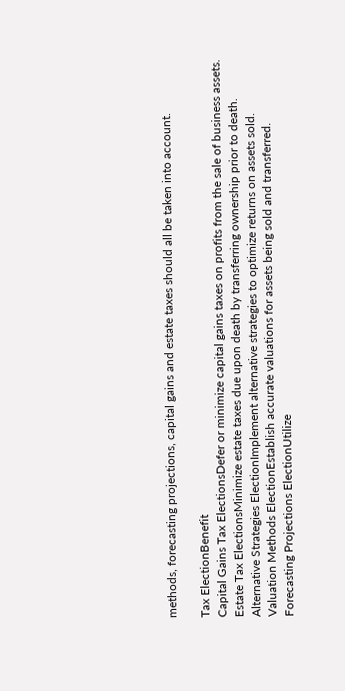methods, forecasting projections, capital gains and estate taxes should all be taken into account.

Tax ElectionBenefit
Capital Gains Tax ElectionsDefer or minimize capital gains taxes on profits from the sale of business assets.
Estate Tax ElectionsMinimize estate taxes due upon death by transferring ownership prior to death.
Alternative Strategies ElectionImplement alternative strategies to optimize returns on assets sold.
Valuation Methods ElectionEstablish accurate valuations for assets being sold and transferred.
Forecasting Projections ElectionUtilize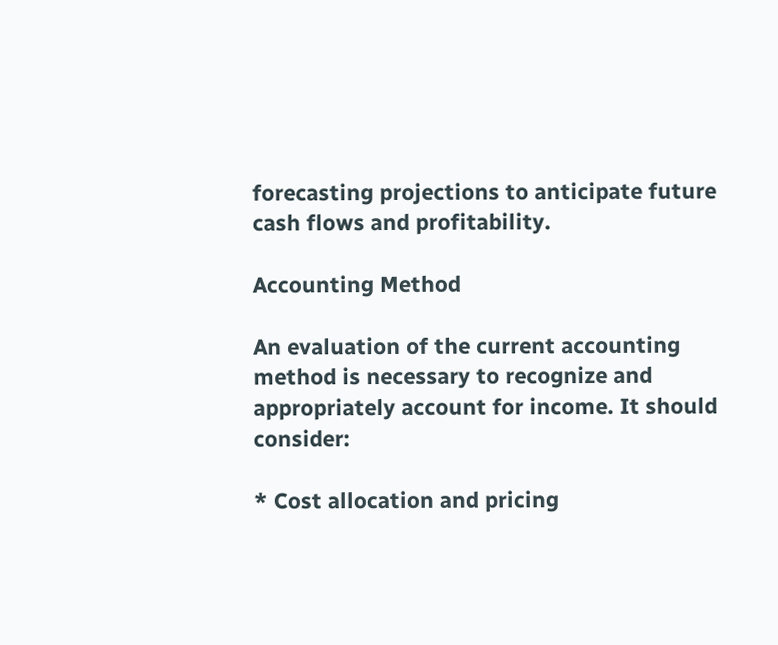forecasting projections to anticipate future cash flows and profitability.

Accounting Method

An evaluation of the current accounting method is necessary to recognize and appropriately account for income. It should consider:

* Cost allocation and pricing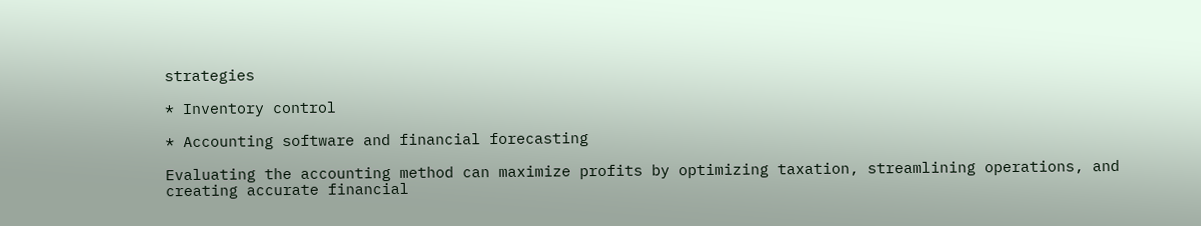strategies

* Inventory control

* Accounting software and financial forecasting

Evaluating the accounting method can maximize profits by optimizing taxation, streamlining operations, and creating accurate financial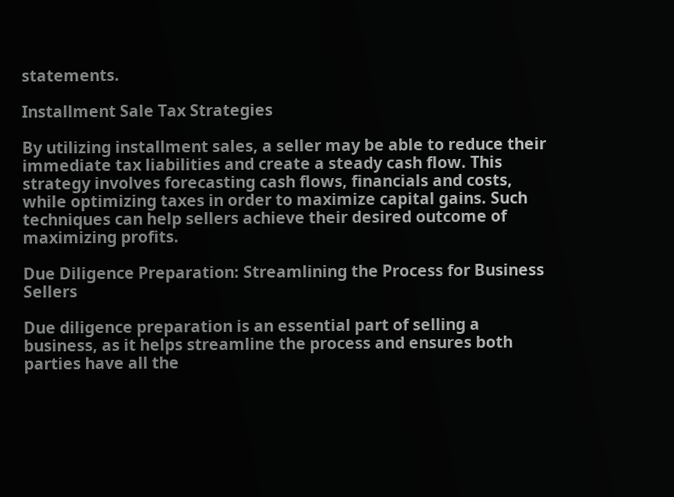statements.

Installment Sale Tax Strategies

By utilizing installment sales, a seller may be able to reduce their immediate tax liabilities and create a steady cash flow. This strategy involves forecasting cash flows, financials and costs, while optimizing taxes in order to maximize capital gains. Such techniques can help sellers achieve their desired outcome of maximizing profits.

Due Diligence Preparation: Streamlining the Process for Business Sellers

Due diligence preparation is an essential part of selling a business, as it helps streamline the process and ensures both parties have all the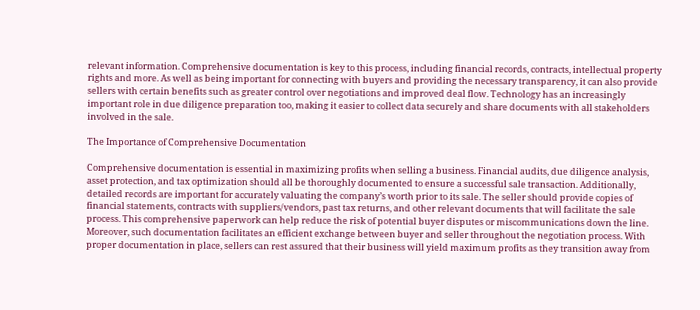relevant information. Comprehensive documentation is key to this process, including financial records, contracts, intellectual property rights and more. As well as being important for connecting with buyers and providing the necessary transparency, it can also provide sellers with certain benefits such as greater control over negotiations and improved deal flow. Technology has an increasingly important role in due diligence preparation too, making it easier to collect data securely and share documents with all stakeholders involved in the sale.

The Importance of Comprehensive Documentation

Comprehensive documentation is essential in maximizing profits when selling a business. Financial audits, due diligence analysis, asset protection, and tax optimization should all be thoroughly documented to ensure a successful sale transaction. Additionally, detailed records are important for accurately valuating the company’s worth prior to its sale. The seller should provide copies of financial statements, contracts with suppliers/vendors, past tax returns, and other relevant documents that will facilitate the sale process. This comprehensive paperwork can help reduce the risk of potential buyer disputes or miscommunications down the line. Moreover, such documentation facilitates an efficient exchange between buyer and seller throughout the negotiation process. With proper documentation in place, sellers can rest assured that their business will yield maximum profits as they transition away from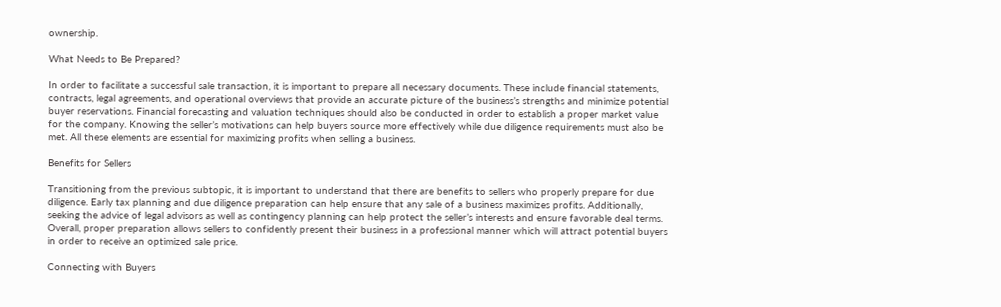ownership.

What Needs to Be Prepared?

In order to facilitate a successful sale transaction, it is important to prepare all necessary documents. These include financial statements, contracts, legal agreements, and operational overviews that provide an accurate picture of the business’s strengths and minimize potential buyer reservations. Financial forecasting and valuation techniques should also be conducted in order to establish a proper market value for the company. Knowing the seller’s motivations can help buyers source more effectively while due diligence requirements must also be met. All these elements are essential for maximizing profits when selling a business.

Benefits for Sellers

Transitioning from the previous subtopic, it is important to understand that there are benefits to sellers who properly prepare for due diligence. Early tax planning and due diligence preparation can help ensure that any sale of a business maximizes profits. Additionally, seeking the advice of legal advisors as well as contingency planning can help protect the seller’s interests and ensure favorable deal terms. Overall, proper preparation allows sellers to confidently present their business in a professional manner which will attract potential buyers in order to receive an optimized sale price.

Connecting with Buyers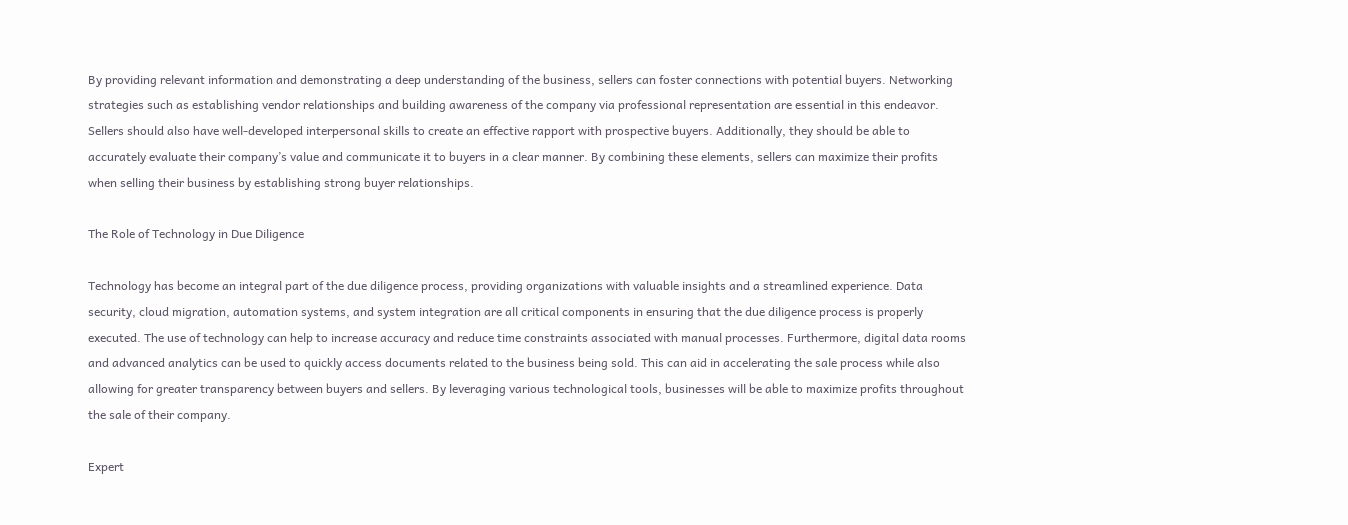By providing relevant information and demonstrating a deep understanding of the business, sellers can foster connections with potential buyers. Networking strategies such as establishing vendor relationships and building awareness of the company via professional representation are essential in this endeavor. Sellers should also have well-developed interpersonal skills to create an effective rapport with prospective buyers. Additionally, they should be able to accurately evaluate their company’s value and communicate it to buyers in a clear manner. By combining these elements, sellers can maximize their profits when selling their business by establishing strong buyer relationships.

The Role of Technology in Due Diligence

Technology has become an integral part of the due diligence process, providing organizations with valuable insights and a streamlined experience. Data security, cloud migration, automation systems, and system integration are all critical components in ensuring that the due diligence process is properly executed. The use of technology can help to increase accuracy and reduce time constraints associated with manual processes. Furthermore, digital data rooms and advanced analytics can be used to quickly access documents related to the business being sold. This can aid in accelerating the sale process while also allowing for greater transparency between buyers and sellers. By leveraging various technological tools, businesses will be able to maximize profits throughout the sale of their company.

Expert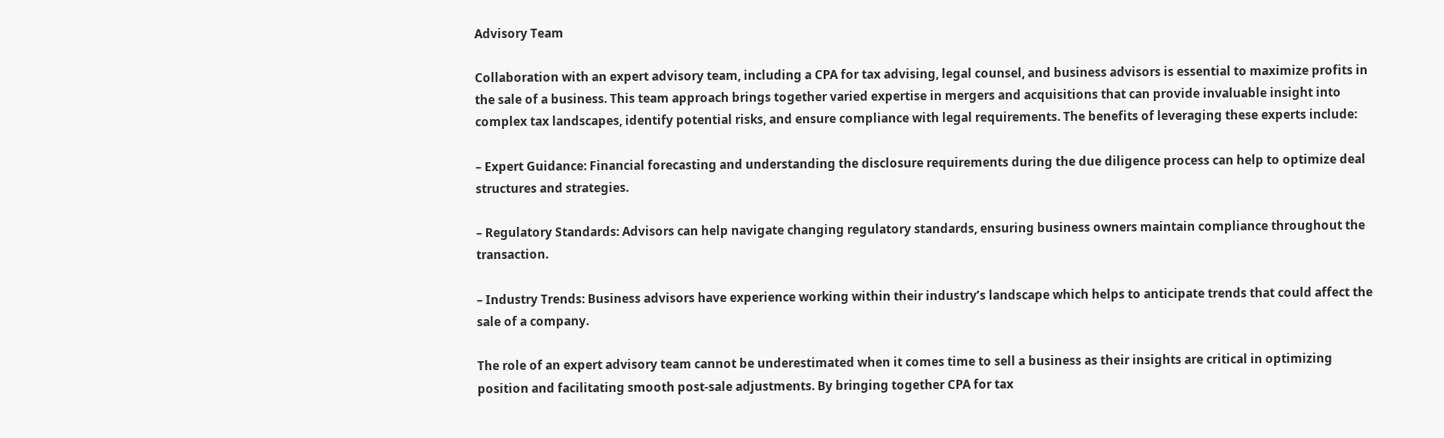Advisory Team

Collaboration with an expert advisory team, including a CPA for tax advising, legal counsel, and business advisors is essential to maximize profits in the sale of a business. This team approach brings together varied expertise in mergers and acquisitions that can provide invaluable insight into complex tax landscapes, identify potential risks, and ensure compliance with legal requirements. The benefits of leveraging these experts include:

– Expert Guidance: Financial forecasting and understanding the disclosure requirements during the due diligence process can help to optimize deal structures and strategies.

– Regulatory Standards: Advisors can help navigate changing regulatory standards, ensuring business owners maintain compliance throughout the transaction.

– Industry Trends: Business advisors have experience working within their industry’s landscape which helps to anticipate trends that could affect the sale of a company.

The role of an expert advisory team cannot be underestimated when it comes time to sell a business as their insights are critical in optimizing position and facilitating smooth post-sale adjustments. By bringing together CPA for tax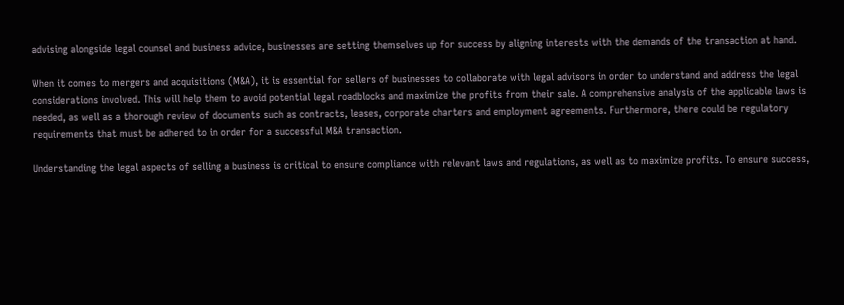advising alongside legal counsel and business advice, businesses are setting themselves up for success by aligning interests with the demands of the transaction at hand.

When it comes to mergers and acquisitions (M&A), it is essential for sellers of businesses to collaborate with legal advisors in order to understand and address the legal considerations involved. This will help them to avoid potential legal roadblocks and maximize the profits from their sale. A comprehensive analysis of the applicable laws is needed, as well as a thorough review of documents such as contracts, leases, corporate charters and employment agreements. Furthermore, there could be regulatory requirements that must be adhered to in order for a successful M&A transaction.

Understanding the legal aspects of selling a business is critical to ensure compliance with relevant laws and regulations, as well as to maximize profits. To ensure success,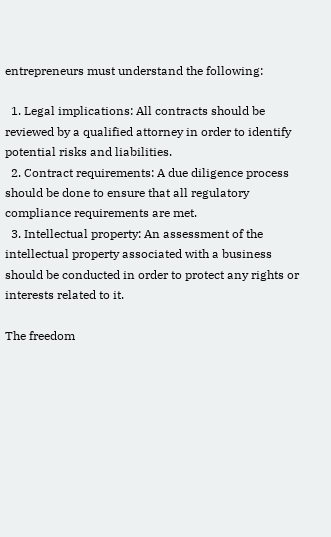entrepreneurs must understand the following:

  1. Legal implications: All contracts should be reviewed by a qualified attorney in order to identify potential risks and liabilities.
  2. Contract requirements: A due diligence process should be done to ensure that all regulatory compliance requirements are met.
  3. Intellectual property: An assessment of the intellectual property associated with a business should be conducted in order to protect any rights or interests related to it.

The freedom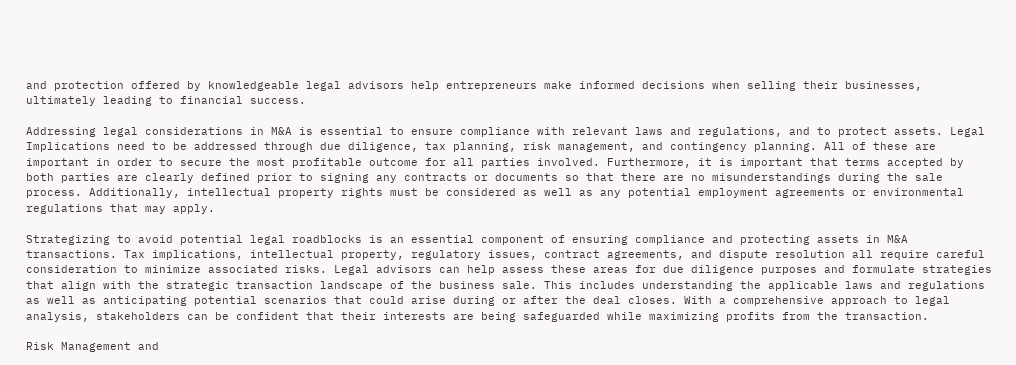and protection offered by knowledgeable legal advisors help entrepreneurs make informed decisions when selling their businesses, ultimately leading to financial success.

Addressing legal considerations in M&A is essential to ensure compliance with relevant laws and regulations, and to protect assets. Legal Implications need to be addressed through due diligence, tax planning, risk management, and contingency planning. All of these are important in order to secure the most profitable outcome for all parties involved. Furthermore, it is important that terms accepted by both parties are clearly defined prior to signing any contracts or documents so that there are no misunderstandings during the sale process. Additionally, intellectual property rights must be considered as well as any potential employment agreements or environmental regulations that may apply.

Strategizing to avoid potential legal roadblocks is an essential component of ensuring compliance and protecting assets in M&A transactions. Tax implications, intellectual property, regulatory issues, contract agreements, and dispute resolution all require careful consideration to minimize associated risks. Legal advisors can help assess these areas for due diligence purposes and formulate strategies that align with the strategic transaction landscape of the business sale. This includes understanding the applicable laws and regulations as well as anticipating potential scenarios that could arise during or after the deal closes. With a comprehensive approach to legal analysis, stakeholders can be confident that their interests are being safeguarded while maximizing profits from the transaction.

Risk Management and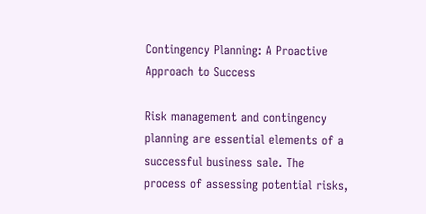Contingency Planning: A Proactive Approach to Success

Risk management and contingency planning are essential elements of a successful business sale. The process of assessing potential risks,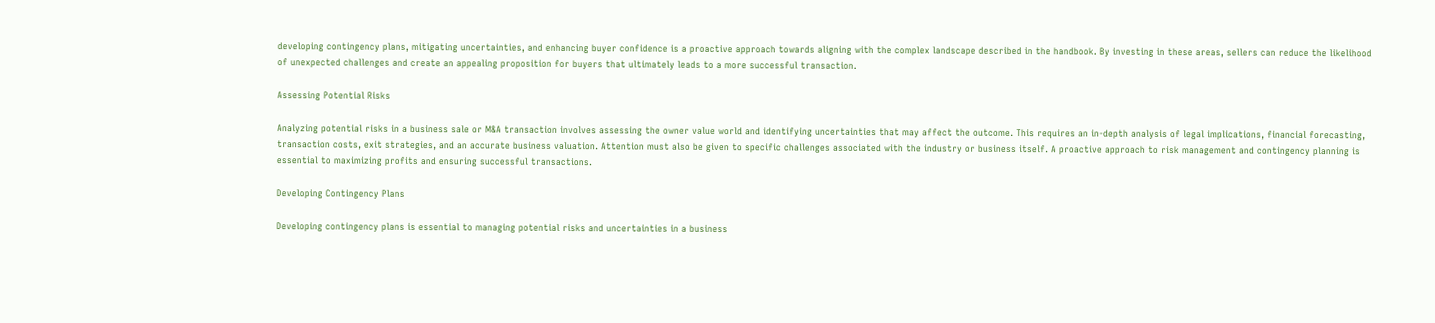developing contingency plans, mitigating uncertainties, and enhancing buyer confidence is a proactive approach towards aligning with the complex landscape described in the handbook. By investing in these areas, sellers can reduce the likelihood of unexpected challenges and create an appealing proposition for buyers that ultimately leads to a more successful transaction.

Assessing Potential Risks

Analyzing potential risks in a business sale or M&A transaction involves assessing the owner value world and identifying uncertainties that may affect the outcome. This requires an in-depth analysis of legal implications, financial forecasting, transaction costs, exit strategies, and an accurate business valuation. Attention must also be given to specific challenges associated with the industry or business itself. A proactive approach to risk management and contingency planning is essential to maximizing profits and ensuring successful transactions.

Developing Contingency Plans

Developing contingency plans is essential to managing potential risks and uncertainties in a business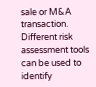sale or M&A transaction. Different risk assessment tools can be used to identify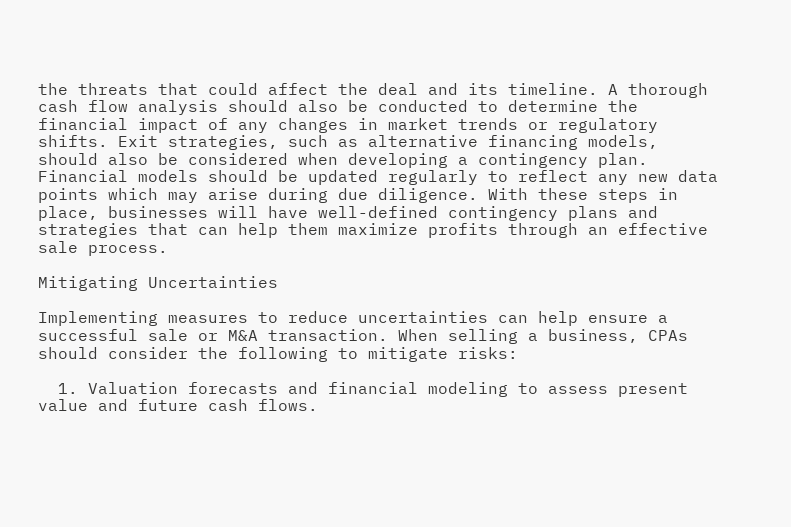the threats that could affect the deal and its timeline. A thorough cash flow analysis should also be conducted to determine the financial impact of any changes in market trends or regulatory shifts. Exit strategies, such as alternative financing models, should also be considered when developing a contingency plan. Financial models should be updated regularly to reflect any new data points which may arise during due diligence. With these steps in place, businesses will have well-defined contingency plans and strategies that can help them maximize profits through an effective sale process.

Mitigating Uncertainties

Implementing measures to reduce uncertainties can help ensure a successful sale or M&A transaction. When selling a business, CPAs should consider the following to mitigate risks:

  1. Valuation forecasts and financial modeling to assess present value and future cash flows.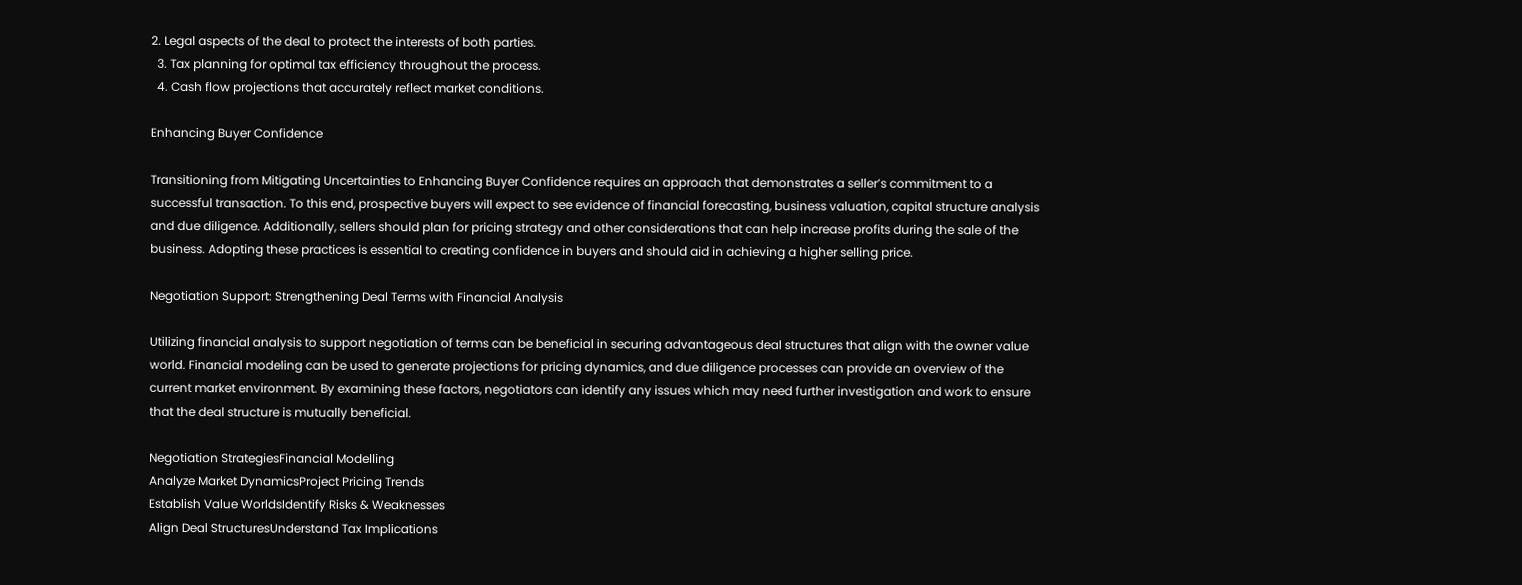2. Legal aspects of the deal to protect the interests of both parties.
  3. Tax planning for optimal tax efficiency throughout the process.
  4. Cash flow projections that accurately reflect market conditions.

Enhancing Buyer Confidence

Transitioning from Mitigating Uncertainties to Enhancing Buyer Confidence requires an approach that demonstrates a seller’s commitment to a successful transaction. To this end, prospective buyers will expect to see evidence of financial forecasting, business valuation, capital structure analysis and due diligence. Additionally, sellers should plan for pricing strategy and other considerations that can help increase profits during the sale of the business. Adopting these practices is essential to creating confidence in buyers and should aid in achieving a higher selling price.

Negotiation Support: Strengthening Deal Terms with Financial Analysis

Utilizing financial analysis to support negotiation of terms can be beneficial in securing advantageous deal structures that align with the owner value world. Financial modeling can be used to generate projections for pricing dynamics, and due diligence processes can provide an overview of the current market environment. By examining these factors, negotiators can identify any issues which may need further investigation and work to ensure that the deal structure is mutually beneficial.

Negotiation StrategiesFinancial Modelling
Analyze Market DynamicsProject Pricing Trends
Establish Value WorldsIdentify Risks & Weaknesses
Align Deal StructuresUnderstand Tax Implications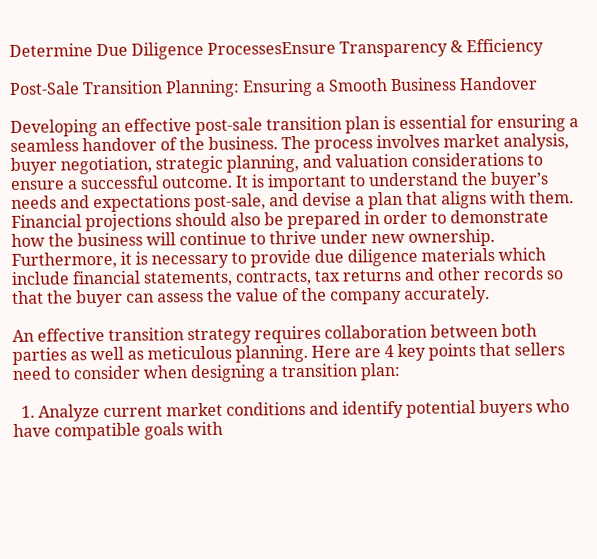Determine Due Diligence ProcessesEnsure Transparency & Efficiency

Post-Sale Transition Planning: Ensuring a Smooth Business Handover

Developing an effective post-sale transition plan is essential for ensuring a seamless handover of the business. The process involves market analysis, buyer negotiation, strategic planning, and valuation considerations to ensure a successful outcome. It is important to understand the buyer’s needs and expectations post-sale, and devise a plan that aligns with them. Financial projections should also be prepared in order to demonstrate how the business will continue to thrive under new ownership. Furthermore, it is necessary to provide due diligence materials which include financial statements, contracts, tax returns and other records so that the buyer can assess the value of the company accurately.

An effective transition strategy requires collaboration between both parties as well as meticulous planning. Here are 4 key points that sellers need to consider when designing a transition plan:

  1. Analyze current market conditions and identify potential buyers who have compatible goals with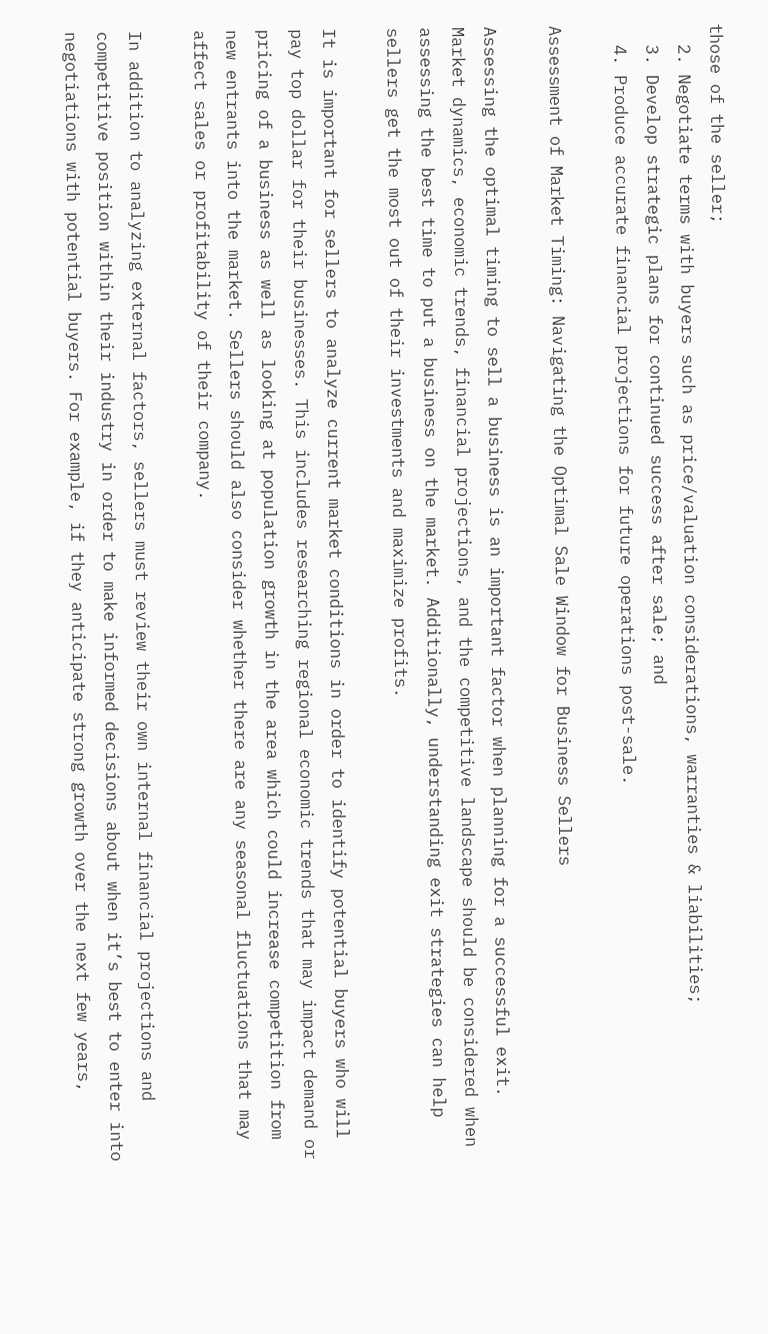those of the seller;
  2. Negotiate terms with buyers such as price/valuation considerations, warranties & liabilities;
  3. Develop strategic plans for continued success after sale; and
  4. Produce accurate financial projections for future operations post-sale.

Assessment of Market Timing: Navigating the Optimal Sale Window for Business Sellers

Assessing the optimal timing to sell a business is an important factor when planning for a successful exit. Market dynamics, economic trends, financial projections, and the competitive landscape should be considered when assessing the best time to put a business on the market. Additionally, understanding exit strategies can help sellers get the most out of their investments and maximize profits.

It is important for sellers to analyze current market conditions in order to identify potential buyers who will pay top dollar for their businesses. This includes researching regional economic trends that may impact demand or pricing of a business as well as looking at population growth in the area which could increase competition from new entrants into the market. Sellers should also consider whether there are any seasonal fluctuations that may affect sales or profitability of their company.

In addition to analyzing external factors, sellers must review their own internal financial projections and competitive position within their industry in order to make informed decisions about when it’s best to enter into negotiations with potential buyers. For example, if they anticipate strong growth over the next few years,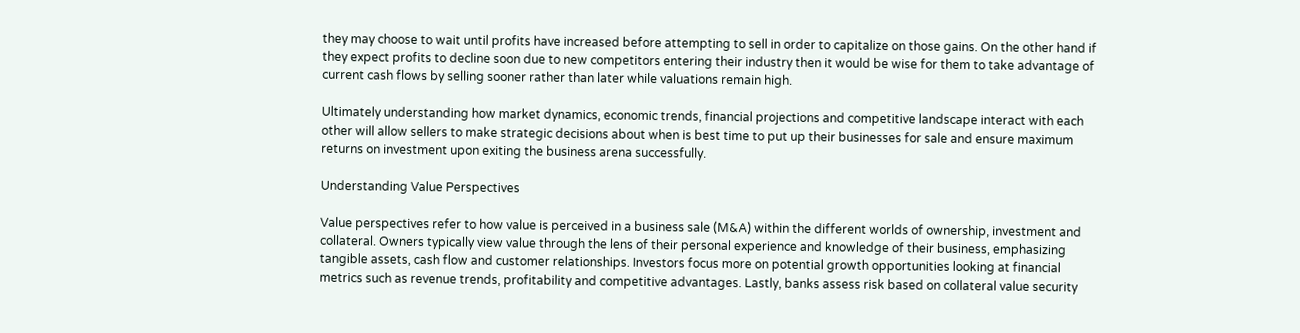they may choose to wait until profits have increased before attempting to sell in order to capitalize on those gains. On the other hand if they expect profits to decline soon due to new competitors entering their industry then it would be wise for them to take advantage of current cash flows by selling sooner rather than later while valuations remain high.

Ultimately understanding how market dynamics, economic trends, financial projections and competitive landscape interact with each other will allow sellers to make strategic decisions about when is best time to put up their businesses for sale and ensure maximum returns on investment upon exiting the business arena successfully.

Understanding Value Perspectives

Value perspectives refer to how value is perceived in a business sale (M&A) within the different worlds of ownership, investment and collateral. Owners typically view value through the lens of their personal experience and knowledge of their business, emphasizing tangible assets, cash flow and customer relationships. Investors focus more on potential growth opportunities looking at financial metrics such as revenue trends, profitability and competitive advantages. Lastly, banks assess risk based on collateral value security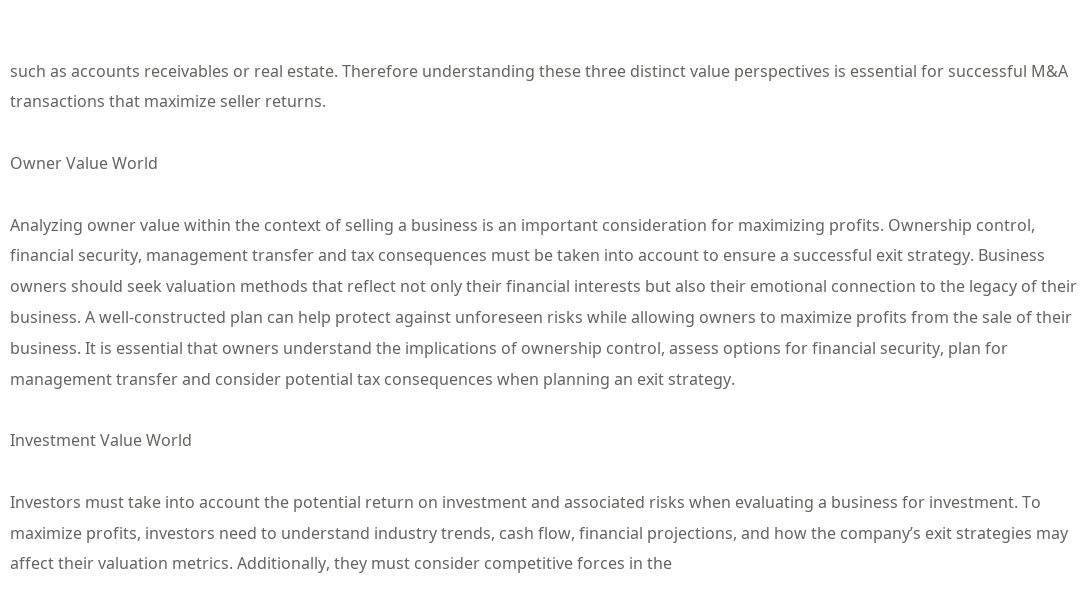such as accounts receivables or real estate. Therefore understanding these three distinct value perspectives is essential for successful M&A transactions that maximize seller returns.

Owner Value World

Analyzing owner value within the context of selling a business is an important consideration for maximizing profits. Ownership control, financial security, management transfer and tax consequences must be taken into account to ensure a successful exit strategy. Business owners should seek valuation methods that reflect not only their financial interests but also their emotional connection to the legacy of their business. A well-constructed plan can help protect against unforeseen risks while allowing owners to maximize profits from the sale of their business. It is essential that owners understand the implications of ownership control, assess options for financial security, plan for management transfer and consider potential tax consequences when planning an exit strategy.

Investment Value World

Investors must take into account the potential return on investment and associated risks when evaluating a business for investment. To maximize profits, investors need to understand industry trends, cash flow, financial projections, and how the company’s exit strategies may affect their valuation metrics. Additionally, they must consider competitive forces in the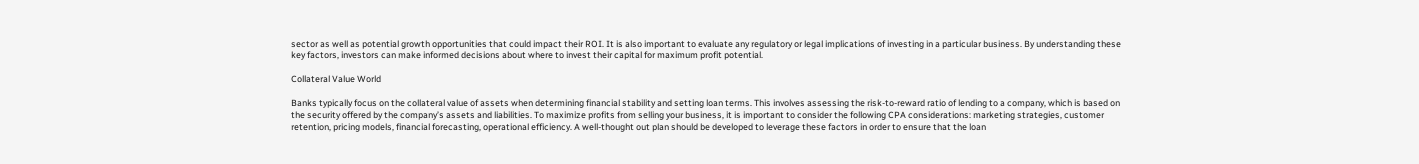sector as well as potential growth opportunities that could impact their ROI. It is also important to evaluate any regulatory or legal implications of investing in a particular business. By understanding these key factors, investors can make informed decisions about where to invest their capital for maximum profit potential.

Collateral Value World

Banks typically focus on the collateral value of assets when determining financial stability and setting loan terms. This involves assessing the risk-to-reward ratio of lending to a company, which is based on the security offered by the company’s assets and liabilities. To maximize profits from selling your business, it is important to consider the following CPA considerations: marketing strategies, customer retention, pricing models, financial forecasting, operational efficiency. A well-thought out plan should be developed to leverage these factors in order to ensure that the loan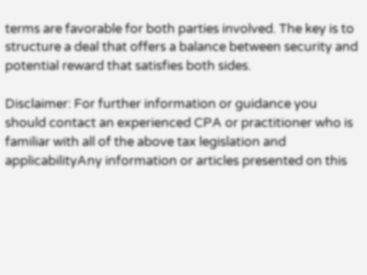terms are favorable for both parties involved. The key is to structure a deal that offers a balance between security and potential reward that satisfies both sides.

Disclaimer: For further information or guidance you should contact an experienced CPA or practitioner who is familiar with all of the above tax legislation and applicabilityAny information or articles presented on this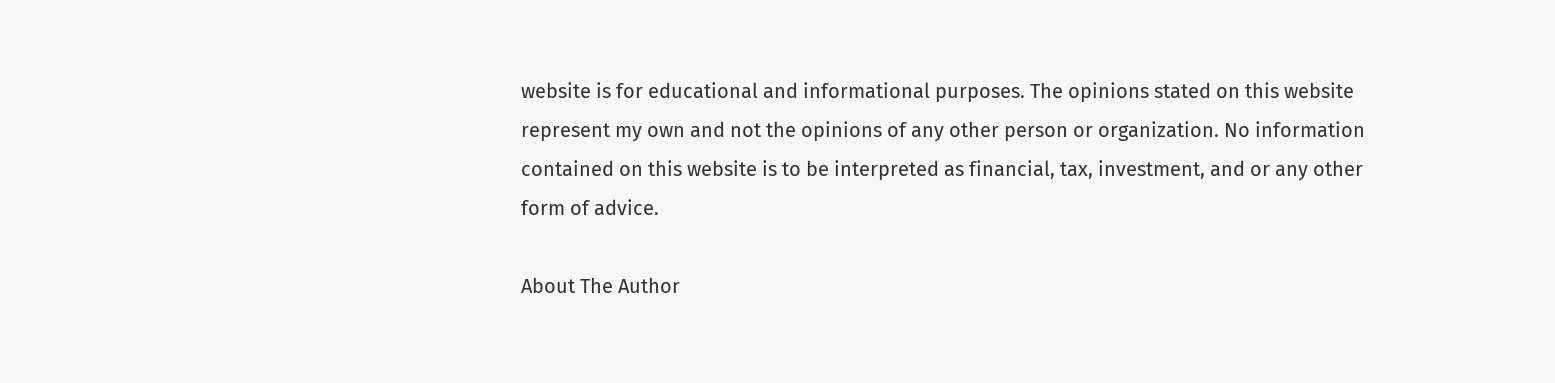website is for educational and informational purposes. The opinions stated on this website represent my own and not the opinions of any other person or organization. No information contained on this website is to be interpreted as financial, tax, investment, and or any other form of advice.

About The Author